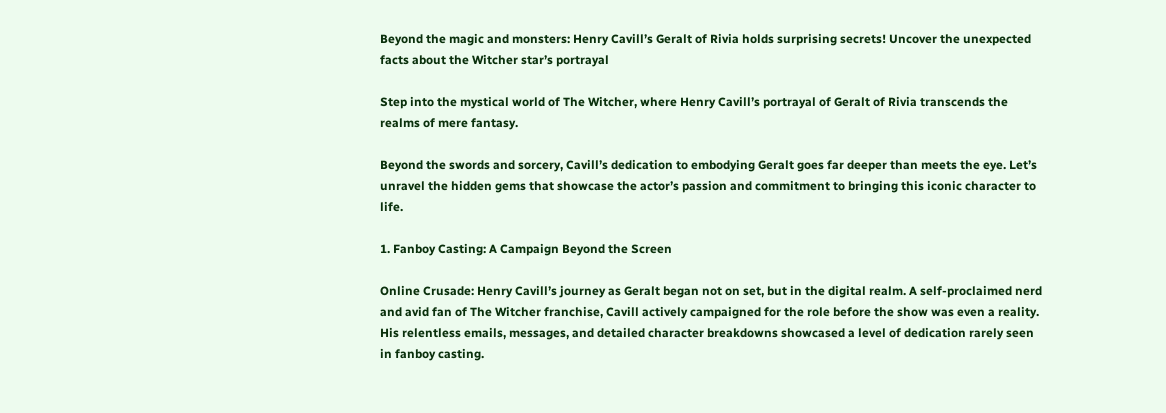Beyond the magic and monsters: Henry Cavill’s Geralt of Rivia holds surprising secrets! Uncover the unexpected facts about the Witcher star’s portrayal

Step into the mystical world of The Witcher, where Henry Cavill’s portrayal of Geralt of Rivia transcends the realms of mere fantasy.

Beyond the swords and sorcery, Cavill’s dedication to embodying Geralt goes far deeper than meets the eye. Let’s unravel the hidden gems that showcase the actor’s passion and commitment to bringing this iconic character to life.

1. Fanboy Casting: A Campaign Beyond the Screen

Online Crusade: Henry Cavill’s journey as Geralt began not on set, but in the digital realm. A self-proclaimed nerd and avid fan of The Witcher franchise, Cavill actively campaigned for the role before the show was even a reality. His relentless emails, messages, and detailed character breakdowns showcased a level of dedication rarely seen in fanboy casting.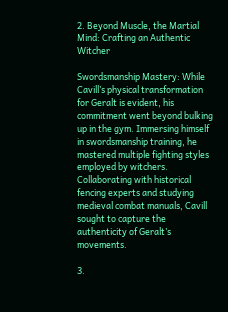2. Beyond Muscle, the Martial Mind: Crafting an Authentic Witcher

Swordsmanship Mastery: While Cavill’s physical transformation for Geralt is evident, his commitment went beyond bulking up in the gym. Immersing himself in swordsmanship training, he mastered multiple fighting styles employed by witchers. Collaborating with historical fencing experts and studying medieval combat manuals, Cavill sought to capture the authenticity of Geralt’s movements.

3.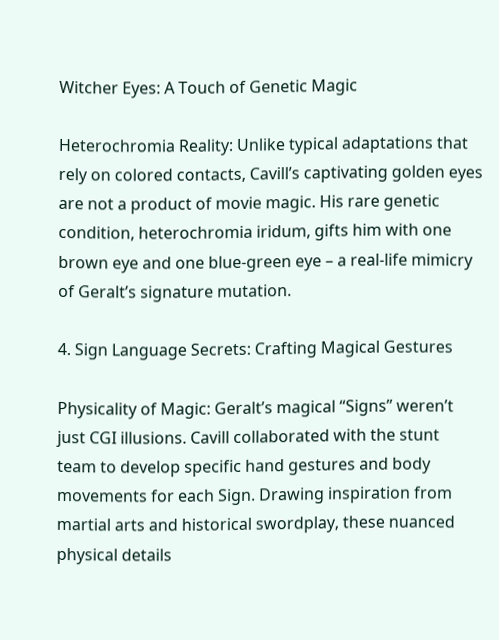Witcher Eyes: A Touch of Genetic Magic

Heterochromia Reality: Unlike typical adaptations that rely on colored contacts, Cavill’s captivating golden eyes are not a product of movie magic. His rare genetic condition, heterochromia iridum, gifts him with one brown eye and one blue-green eye – a real-life mimicry of Geralt’s signature mutation.

4. Sign Language Secrets: Crafting Magical Gestures

Physicality of Magic: Geralt’s magical “Signs” weren’t just CGI illusions. Cavill collaborated with the stunt team to develop specific hand gestures and body movements for each Sign. Drawing inspiration from martial arts and historical swordplay, these nuanced physical details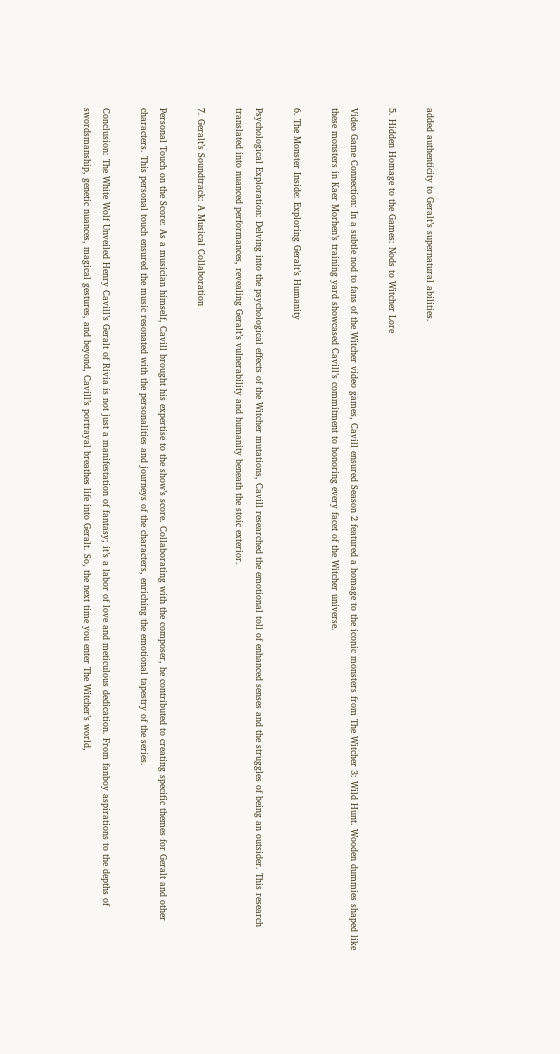added authenticity to Geralt’s supernatural abilities.

5. Hidden Homage to the Games: Nods to Witcher Lore

Video Game Connection: In a subtle nod to fans of the Witcher video games, Cavill ensured Season 2 featured a homage to the iconic monsters from The Witcher 3: Wild Hunt. Wooden dummies shaped like these monsters in Kaer Morhen’s training yard showcased Cavill’s commitment to honoring every facet of the Witcher universe.

6. The Monster Inside: Exploring Geralt’s Humanity

Psychological Exploration: Delving into the psychological effects of the Witcher mutations, Cavill researched the emotional toll of enhanced senses and the struggles of being an outsider. This research translated into nuanced performances, revealing Geralt’s vulnerability and humanity beneath the stoic exterior.

7. Geralt’s Soundtrack: A Musical Collaboration

Personal Touch on the Score: As a musician himself, Cavill brought his expertise to the show’s score. Collaborating with the composer, he contributed to creating specific themes for Geralt and other characters. This personal touch ensured the music resonated with the personalities and journeys of the characters, enriching the emotional tapestry of the series.

Conclusion: The White Wolf Unveiled Henry Cavill’s Geralt of Rivia is not just a manifestation of fantasy; it’s a labor of love and meticulous dedication. From fanboy aspirations to the depths of swordsmanship, genetic nuances, magical gestures, and beyond, Cavill’s portrayal breathes life into Geralt. So, the next time you enter The Witcher’s world,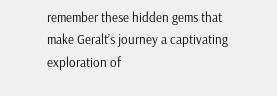remember these hidden gems that make Geralt’s journey a captivating exploration of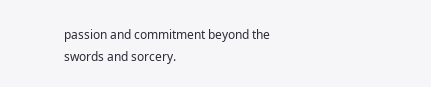passion and commitment beyond the swords and sorcery.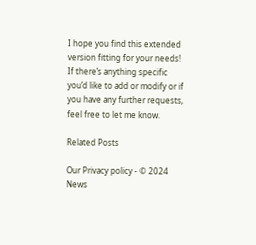I hope you find this extended version fitting for your needs! If there’s anything specific you’d like to add or modify or if you have any further requests, feel free to let me know.

Related Posts

Our Privacy policy - © 2024 News